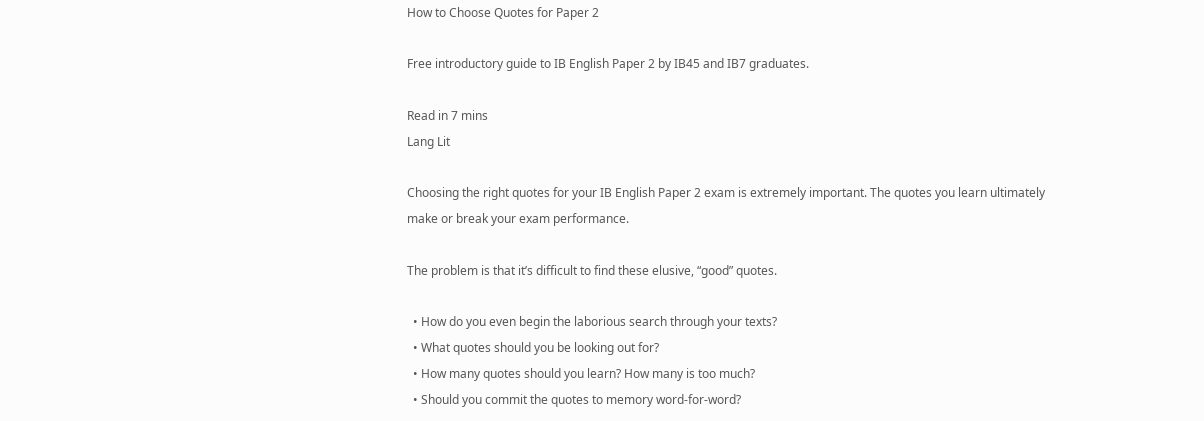How to Choose Quotes for Paper 2

Free introductory guide to IB English Paper 2 by IB45 and IB7 graduates.

Read in 7 mins
Lang Lit

Choosing the right quotes for your IB English Paper 2 exam is extremely important. The quotes you learn ultimately make or break your exam performance.

The problem is that it’s difficult to find these elusive, “good” quotes.

  • How do you even begin the laborious search through your texts?
  • What quotes should you be looking out for?
  • How many quotes should you learn? How many is too much?
  • Should you commit the quotes to memory word-for-word?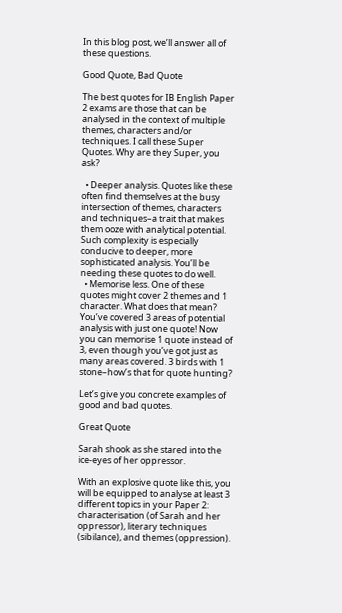In this blog post, we’ll answer all of these questions.

Good Quote, Bad Quote

The best quotes for IB English Paper 2 exams are those that can be analysed in the context of multiple themes, characters and/or techniques. I call these Super Quotes. Why are they Super, you ask?

  • Deeper analysis. Quotes like these often find themselves at the busy intersection of themes, characters and techniques–a trait that makes them ooze with analytical potential. Such complexity is especially conducive to deeper, more sophisticated analysis. You’ll be needing these quotes to do well.
  • Memorise less. One of these quotes might cover 2 themes and 1 character. What does that mean? You’ve covered 3 areas of potential analysis with just one quote! Now you can memorise 1 quote instead of 3, even though you’ve got just as many areas covered. 3 birds with 1 stone–how’s that for quote hunting?

Let’s give you concrete examples of good and bad quotes.

Great Quote

Sarah shook as she stared into the ice-eyes of her oppressor.

With an explosive quote like this, you will be equipped to analyse at least 3 different topics in your Paper 2: characterisation (of Sarah and her oppressor), literary techniques (sibilance), and themes (oppression).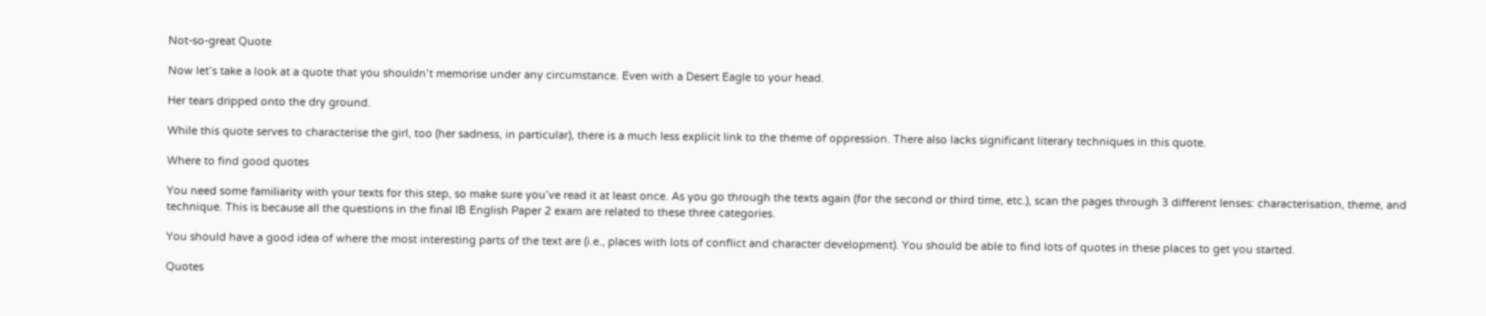Not-so-great Quote

Now let’s take a look at a quote that you shouldn’t memorise under any circumstance. Even with a Desert Eagle to your head.

Her tears dripped onto the dry ground.

While this quote serves to characterise the girl, too (her sadness, in particular), there is a much less explicit link to the theme of oppression. There also lacks significant literary techniques in this quote.

Where to find good quotes

You need some familiarity with your texts for this step, so make sure you’ve read it at least once. As you go through the texts again (for the second or third time, etc.), scan the pages through 3 different lenses: characterisation, theme, and technique. This is because all the questions in the final IB English Paper 2 exam are related to these three categories.

You should have a good idea of where the most interesting parts of the text are (i.e., places with lots of conflict and character development). You should be able to find lots of quotes in these places to get you started.

Quotes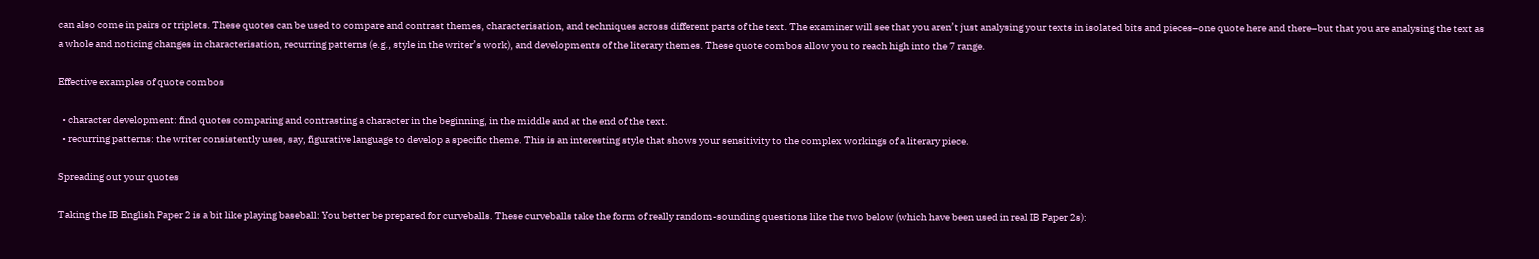can also come in pairs or triplets. These quotes can be used to compare and contrast themes, characterisation, and techniques across different parts of the text. The examiner will see that you aren’t just analysing your texts in isolated bits and pieces–one quote here and there–but that you are analysing the text as a whole and noticing changes in characterisation, recurring patterns (e.g., style in the writer’s work), and developments of the literary themes. These quote combos allow you to reach high into the 7 range.

Effective examples of quote combos

  • character development: find quotes comparing and contrasting a character in the beginning, in the middle and at the end of the text.
  • recurring patterns: the writer consistently uses, say, figurative language to develop a specific theme. This is an interesting style that shows your sensitivity to the complex workings of a literary piece.

Spreading out your quotes

Taking the IB English Paper 2 is a bit like playing baseball: You better be prepared for curveballs. These curveballs take the form of really random-sounding questions like the two below (which have been used in real IB Paper 2s):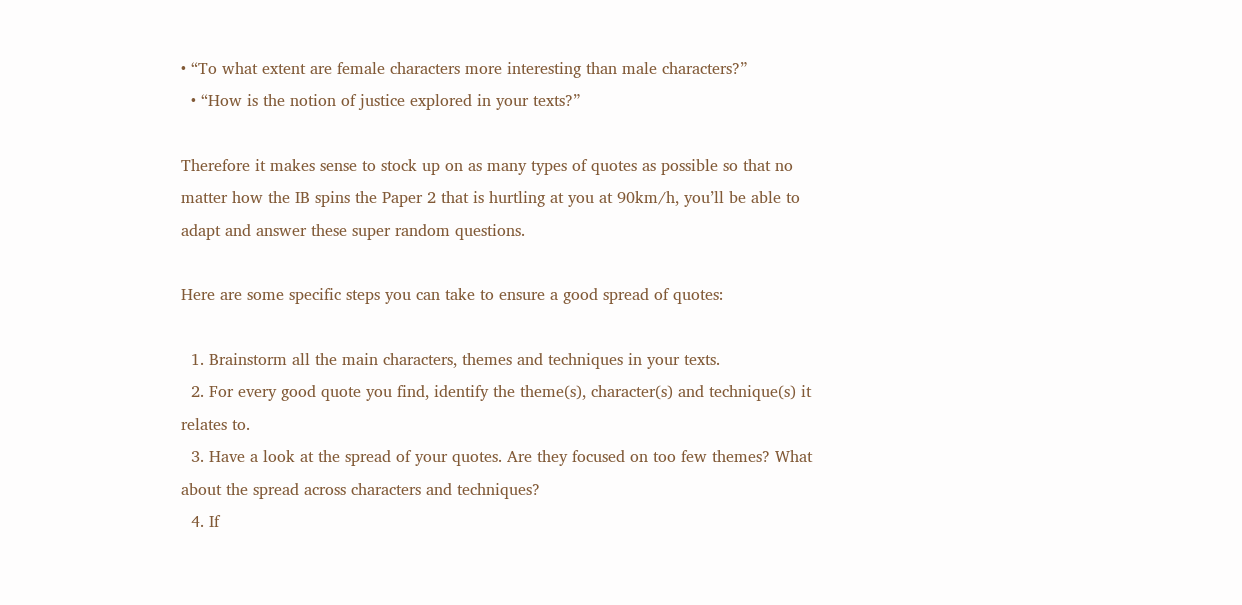• “To what extent are female characters more interesting than male characters?”
  • “How is the notion of justice explored in your texts?”

Therefore it makes sense to stock up on as many types of quotes as possible so that no matter how the IB spins the Paper 2 that is hurtling at you at 90km/h, you’ll be able to adapt and answer these super random questions.

Here are some specific steps you can take to ensure a good spread of quotes:

  1. Brainstorm all the main characters, themes and techniques in your texts.
  2. For every good quote you find, identify the theme(s), character(s) and technique(s) it relates to.
  3. Have a look at the spread of your quotes. Are they focused on too few themes? What about the spread across characters and techniques?
  4. If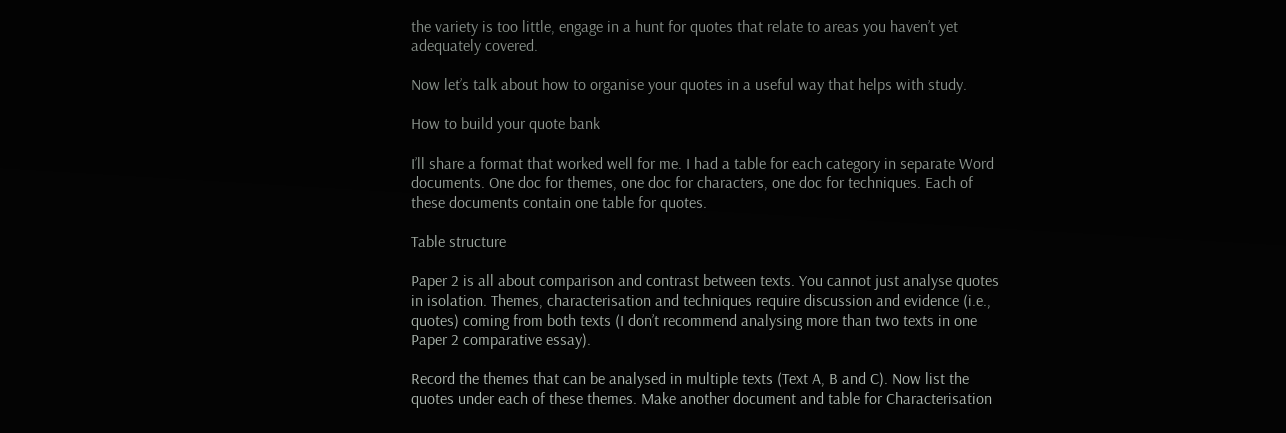the variety is too little, engage in a hunt for quotes that relate to areas you haven’t yet adequately covered.

Now let’s talk about how to organise your quotes in a useful way that helps with study.

How to build your quote bank

I’ll share a format that worked well for me. I had a table for each category in separate Word documents. One doc for themes, one doc for characters, one doc for techniques. Each of these documents contain one table for quotes.

Table structure

Paper 2 is all about comparison and contrast between texts. You cannot just analyse quotes in isolation. Themes, characterisation and techniques require discussion and evidence (i.e., quotes) coming from both texts (I don’t recommend analysing more than two texts in one Paper 2 comparative essay).

Record the themes that can be analysed in multiple texts (Text A, B and C). Now list the quotes under each of these themes. Make another document and table for Characterisation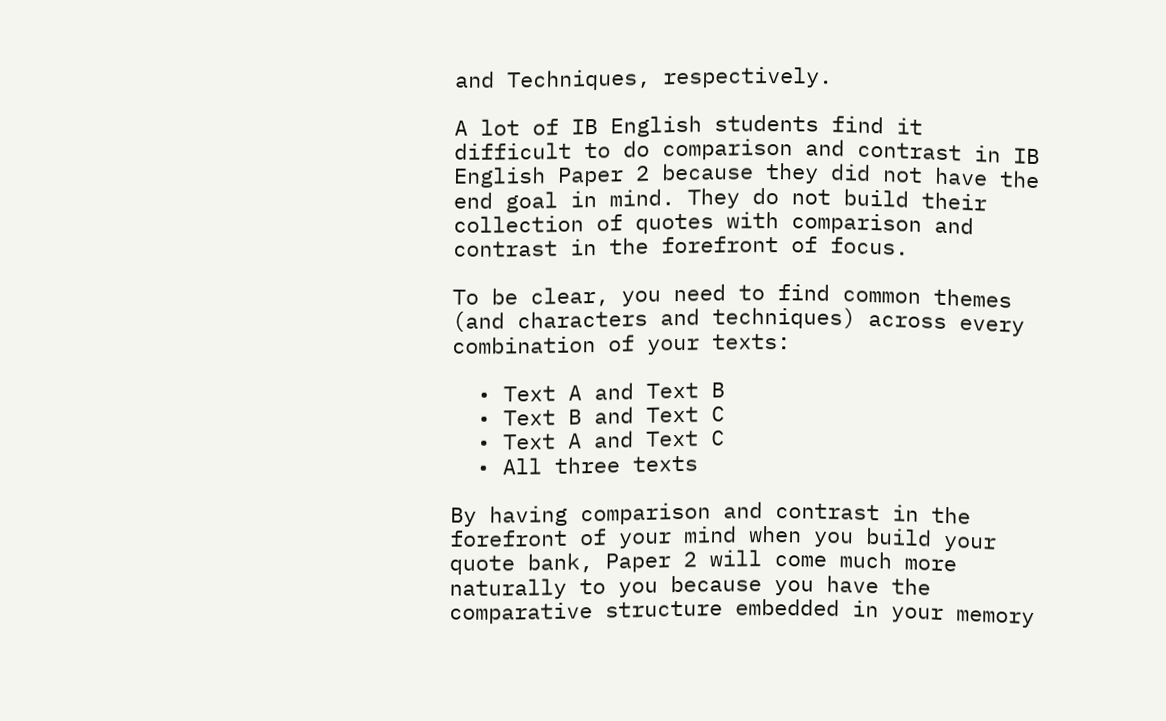and Techniques, respectively.

A lot of IB English students find it difficult to do comparison and contrast in IB English Paper 2 because they did not have the end goal in mind. They do not build their collection of quotes with comparison and contrast in the forefront of focus.

To be clear, you need to find common themes (and characters and techniques) across every combination of your texts:

  • Text A and Text B
  • Text B and Text C
  • Text A and Text C
  • All three texts

By having comparison and contrast in the forefront of your mind when you build your quote bank, Paper 2 will come much more naturally to you because you have the comparative structure embedded in your memory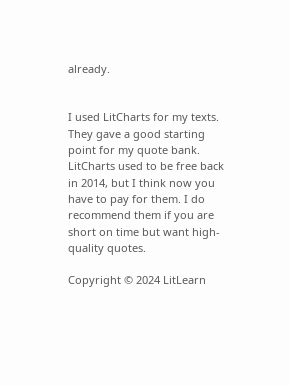already.


I used LitCharts for my texts. They gave a good starting point for my quote bank. LitCharts used to be free back in 2014, but I think now you have to pay for them. I do recommend them if you are short on time but want high-quality quotes.

Copyright © 2024 LitLearn